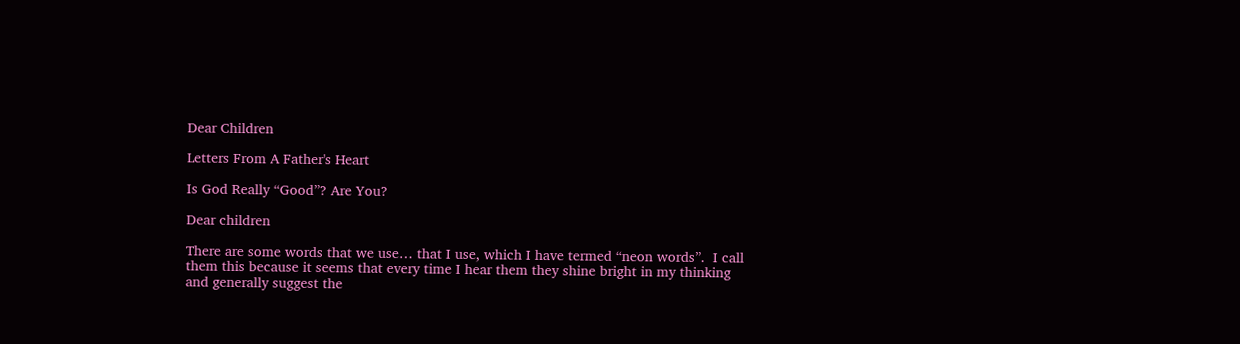Dear Children

Letters From A Father's Heart

Is God Really “Good”? Are You?

Dear children

There are some words that we use… that I use, which I have termed “neon words”.  I call them this because it seems that every time I hear them they shine bright in my thinking and generally suggest the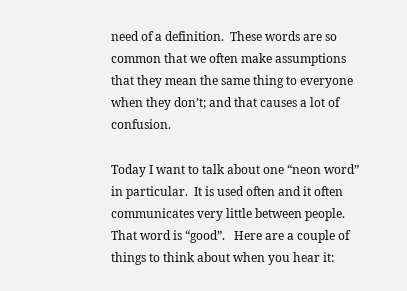need of a definition.  These words are so common that we often make assumptions that they mean the same thing to everyone when they don’t; and that causes a lot of confusion.

Today I want to talk about one “neon word” in particular.  It is used often and it often communicates very little between people.  That word is “good”.   Here are a couple of things to think about when you hear it: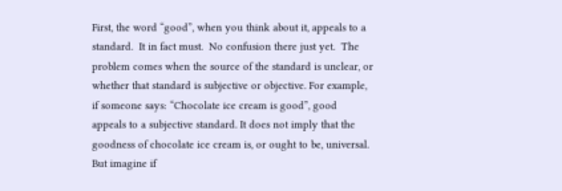First, the word “good”, when you think about it, appeals to a standard.  It in fact must.  No confusion there just yet.  The problem comes when the source of the standard is unclear, or whether that standard is subjective or objective. For example, if someone says: “Chocolate ice cream is good”, good appeals to a subjective standard. It does not imply that the goodness of chocolate ice cream is, or ought to be, universal. But imagine if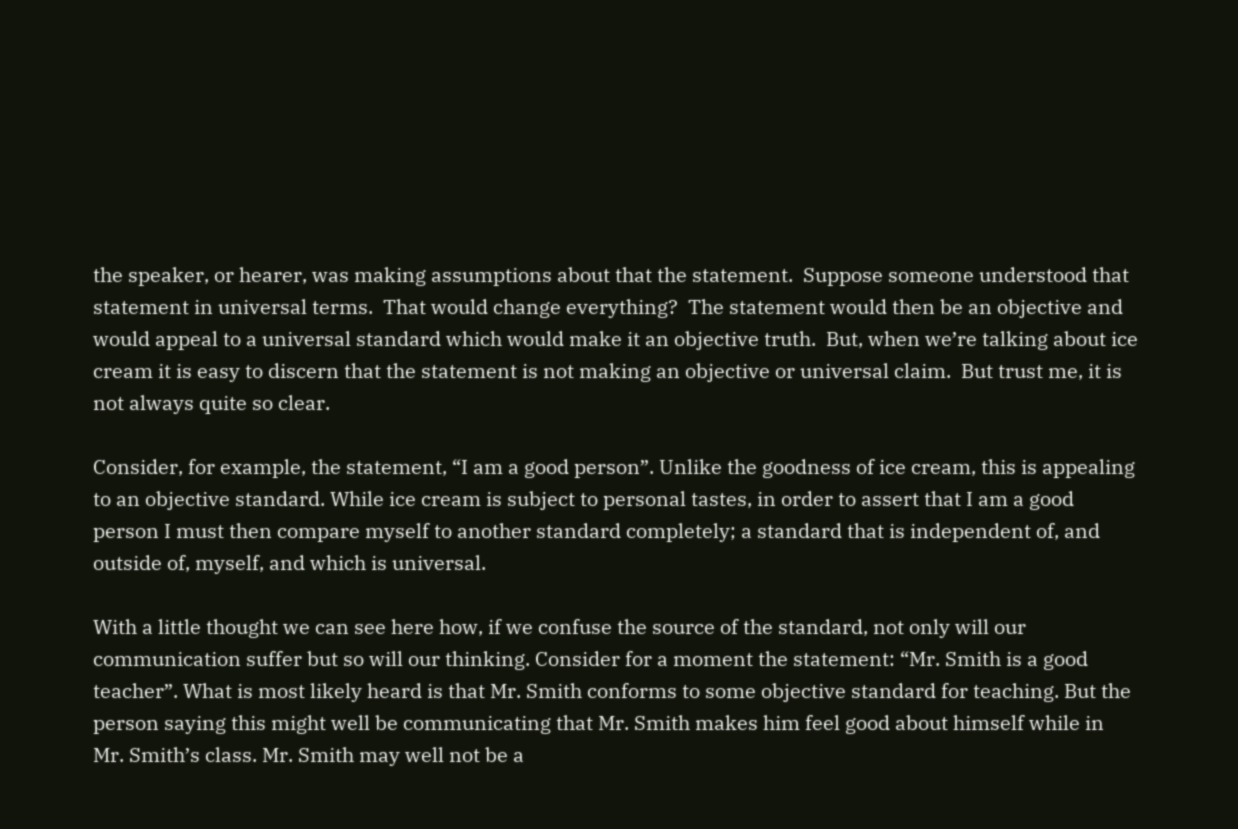the speaker, or hearer, was making assumptions about that the statement.  Suppose someone understood that statement in universal terms.  That would change everything?  The statement would then be an objective and would appeal to a universal standard which would make it an objective truth.  But, when we’re talking about ice cream it is easy to discern that the statement is not making an objective or universal claim.  But trust me, it is not always quite so clear.

Consider, for example, the statement, “I am a good person”. Unlike the goodness of ice cream, this is appealing to an objective standard. While ice cream is subject to personal tastes, in order to assert that I am a good person I must then compare myself to another standard completely; a standard that is independent of, and outside of, myself, and which is universal.

With a little thought we can see here how, if we confuse the source of the standard, not only will our communication suffer but so will our thinking. Consider for a moment the statement: “Mr. Smith is a good teacher”. What is most likely heard is that Mr. Smith conforms to some objective standard for teaching. But the person saying this might well be communicating that Mr. Smith makes him feel good about himself while in Mr. Smith’s class. Mr. Smith may well not be a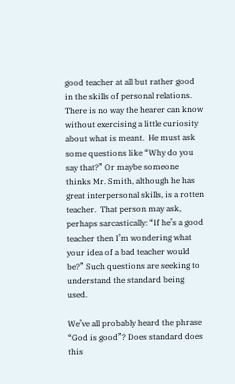good teacher at all but rather good in the skills of personal relations. There is no way the hearer can know without exercising a little curiosity about what is meant.  He must ask some questions like “Why do you say that?” Or maybe someone thinks Mr. Smith, although he has great interpersonal skills, is a rotten teacher.  That person may ask, perhaps sarcastically: “If he’s a good teacher then I’m wondering what your idea of a bad teacher would be?” Such questions are seeking to understand the standard being used.

We’ve all probably heard the phrase “God is good”? Does standard does this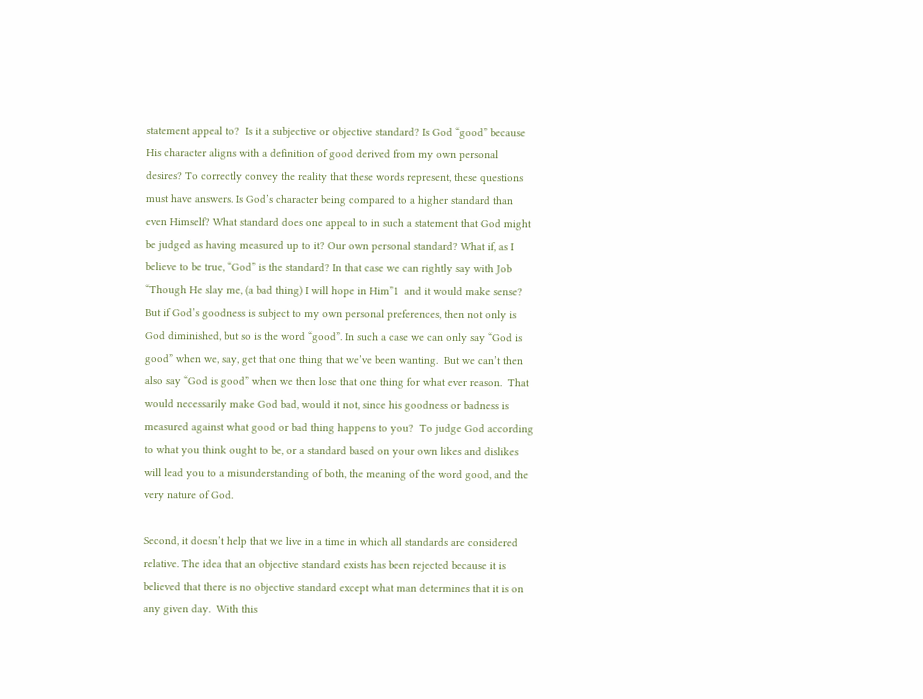statement appeal to?  Is it a subjective or objective standard? Is God “good” because His character aligns with a definition of good derived from my own personal desires? To correctly convey the reality that these words represent, these questions must have answers. Is God’s character being compared to a higher standard than even Himself? What standard does one appeal to in such a statement that God might be judged as having measured up to it? Our own personal standard? What if, as I believe to be true, “God” is the standard? In that case we can rightly say with Job “Though He slay me, (a bad thing) I will hope in Him”1  and it would make sense? But if God’s goodness is subject to my own personal preferences, then not only is God diminished, but so is the word “good”. In such a case we can only say “God is good” when we, say, get that one thing that we’ve been wanting.  But we can’t then also say “God is good” when we then lose that one thing for what ever reason.  That would necessarily make God bad, would it not, since his goodness or badness is measured against what good or bad thing happens to you?  To judge God according to what you think ought to be, or a standard based on your own likes and dislikes will lead you to a misunderstanding of both, the meaning of the word good, and the very nature of God.

Second, it doesn’t help that we live in a time in which all standards are considered relative. The idea that an objective standard exists has been rejected because it is believed that there is no objective standard except what man determines that it is on any given day.  With this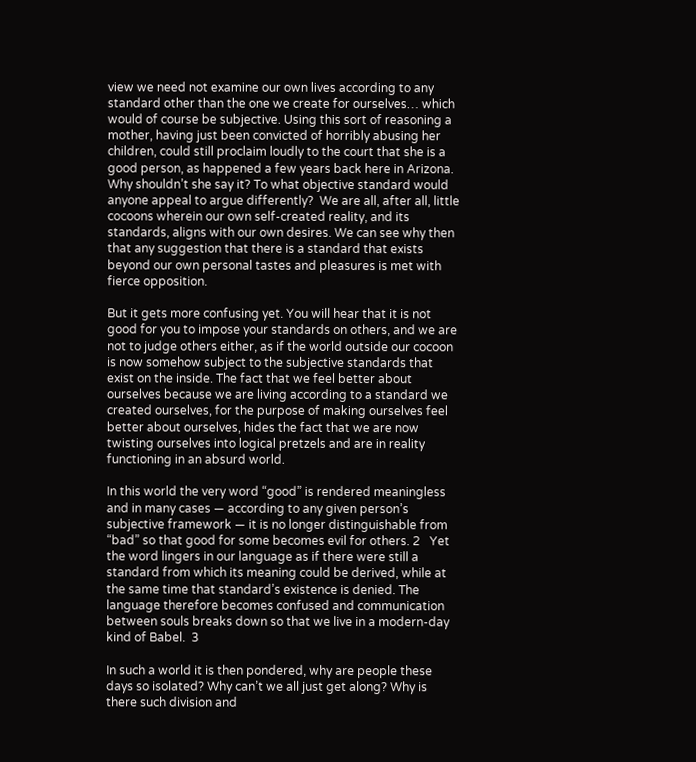view we need not examine our own lives according to any standard other than the one we create for ourselves… which would of course be subjective. Using this sort of reasoning a mother, having just been convicted of horribly abusing her children, could still proclaim loudly to the court that she is a good person, as happened a few years back here in Arizona. Why shouldn’t she say it? To what objective standard would anyone appeal to argue differently?  We are all, after all, little cocoons wherein our own self-created reality, and its standards, aligns with our own desires. We can see why then that any suggestion that there is a standard that exists beyond our own personal tastes and pleasures is met with fierce opposition.

But it gets more confusing yet. You will hear that it is not good for you to impose your standards on others, and we are not to judge others either, as if the world outside our cocoon is now somehow subject to the subjective standards that exist on the inside. The fact that we feel better about ourselves because we are living according to a standard we created ourselves, for the purpose of making ourselves feel better about ourselves, hides the fact that we are now twisting ourselves into logical pretzels and are in reality functioning in an absurd world.

In this world the very word “good” is rendered meaningless and in many cases — according to any given person’s subjective framework — it is no longer distinguishable from “bad” so that good for some becomes evil for others. 2   Yet the word lingers in our language as if there were still a standard from which its meaning could be derived, while at the same time that standard’s existence is denied. The language therefore becomes confused and communication between souls breaks down so that we live in a modern-day kind of Babel.  3

In such a world it is then pondered, why are people these days so isolated? Why can’t we all just get along? Why is there such division and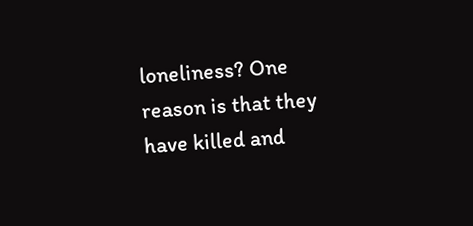loneliness? One reason is that they have killed and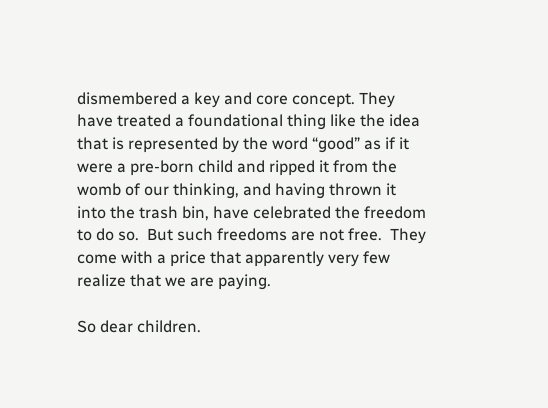dismembered a key and core concept. They have treated a foundational thing like the idea that is represented by the word “good” as if it were a pre-born child and ripped it from the womb of our thinking, and having thrown it into the trash bin, have celebrated the freedom to do so.  But such freedoms are not free.  They come with a price that apparently very few realize that we are paying.

So dear children.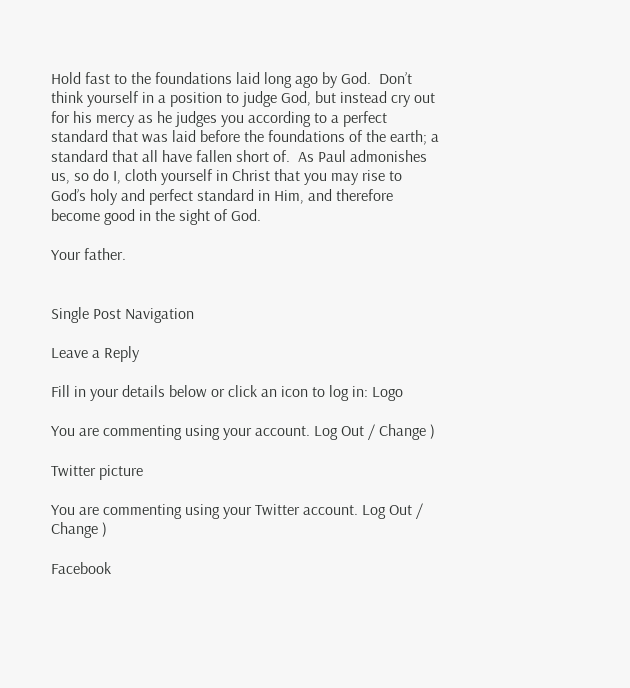Hold fast to the foundations laid long ago by God.  Don’t think yourself in a position to judge God, but instead cry out for his mercy as he judges you according to a perfect standard that was laid before the foundations of the earth; a standard that all have fallen short of.  As Paul admonishes us, so do I, cloth yourself in Christ that you may rise to God’s holy and perfect standard in Him, and therefore become good in the sight of God.

Your father.


Single Post Navigation

Leave a Reply

Fill in your details below or click an icon to log in: Logo

You are commenting using your account. Log Out / Change )

Twitter picture

You are commenting using your Twitter account. Log Out / Change )

Facebook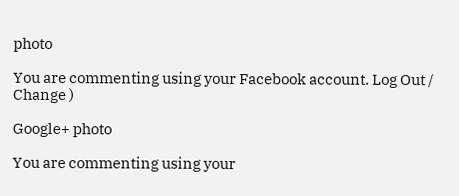photo

You are commenting using your Facebook account. Log Out / Change )

Google+ photo

You are commenting using your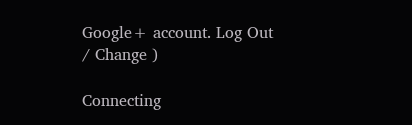Google+ account. Log Out / Change )

Connecting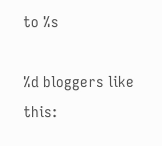to %s

%d bloggers like this: